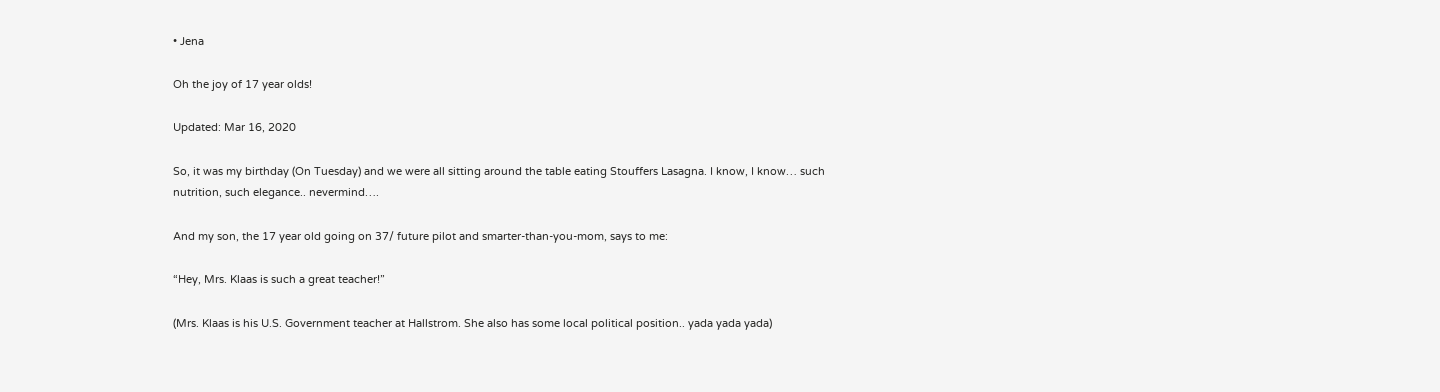• Jena

Oh the joy of 17 year olds!

Updated: Mar 16, 2020

So, it was my birthday (On Tuesday) and we were all sitting around the table eating Stouffers Lasagna. I know, I know… such nutrition, such elegance.. nevermind….

And my son, the 17 year old going on 37/ future pilot and smarter-than-you-mom, says to me:

“Hey, Mrs. Klaas is such a great teacher!”

(Mrs. Klaas is his U.S. Government teacher at Hallstrom. She also has some local political position.. yada yada yada)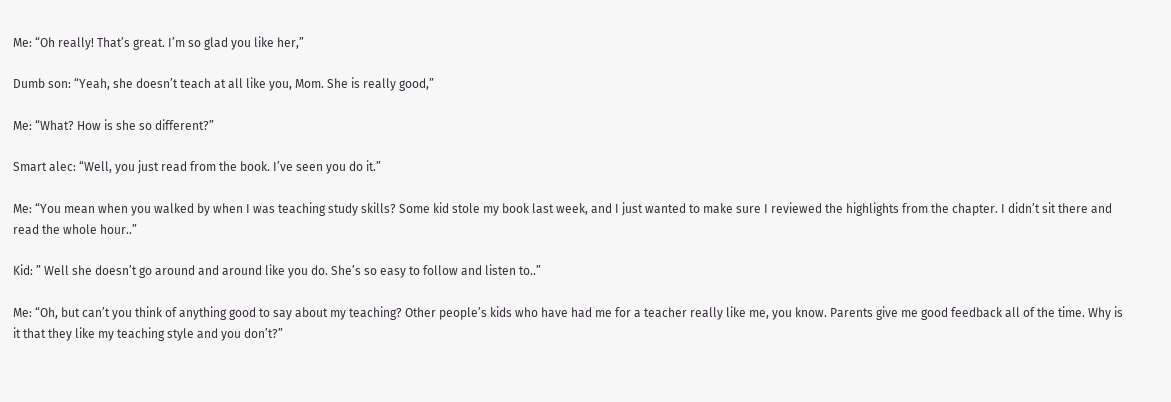Me: “Oh really! That’s great. I’m so glad you like her,”

Dumb son: “Yeah, she doesn’t teach at all like you, Mom. She is really good,”

Me: “What? How is she so different?”

Smart alec: “Well, you just read from the book. I’ve seen you do it.”

Me: “You mean when you walked by when I was teaching study skills? Some kid stole my book last week, and I just wanted to make sure I reviewed the highlights from the chapter. I didn’t sit there and read the whole hour..”

Kid: ” Well she doesn’t go around and around like you do. She’s so easy to follow and listen to..”

Me: “Oh, but can’t you think of anything good to say about my teaching? Other people’s kids who have had me for a teacher really like me, you know. Parents give me good feedback all of the time. Why is it that they like my teaching style and you don’t?”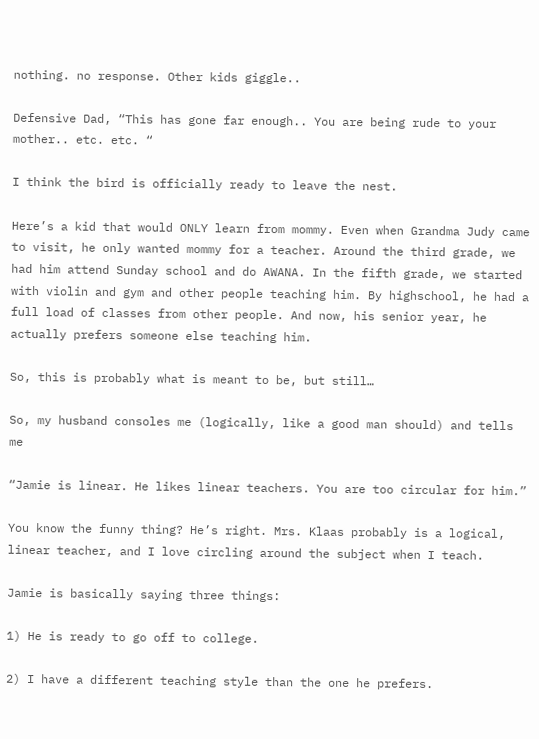nothing. no response. Other kids giggle..

Defensive Dad, “This has gone far enough.. You are being rude to your mother.. etc. etc. “

I think the bird is officially ready to leave the nest.

Here’s a kid that would ONLY learn from mommy. Even when Grandma Judy came to visit, he only wanted mommy for a teacher. Around the third grade, we had him attend Sunday school and do AWANA. In the fifth grade, we started with violin and gym and other people teaching him. By highschool, he had a full load of classes from other people. And now, his senior year, he actually prefers someone else teaching him.

So, this is probably what is meant to be, but still…

So, my husband consoles me (logically, like a good man should) and tells me

“Jamie is linear. He likes linear teachers. You are too circular for him.”

You know the funny thing? He’s right. Mrs. Klaas probably is a logical, linear teacher, and I love circling around the subject when I teach.

Jamie is basically saying three things:

1) He is ready to go off to college.

2) I have a different teaching style than the one he prefers.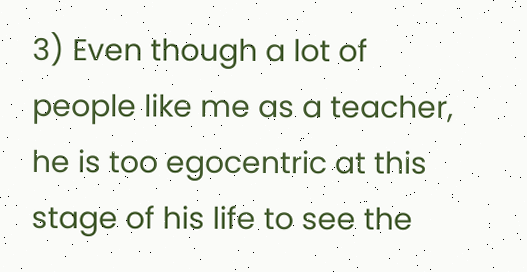3) Even though a lot of people like me as a teacher, he is too egocentric at this stage of his life to see the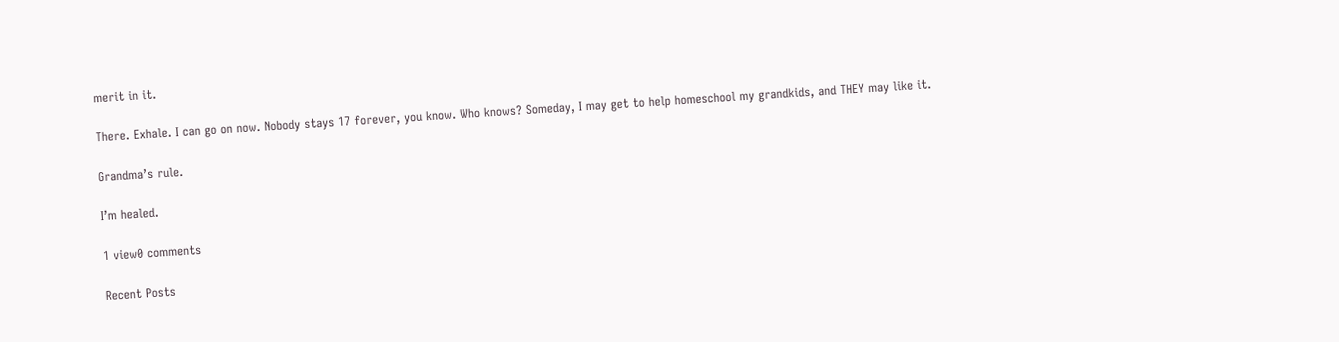merit in it.

There. Exhale. I can go on now. Nobody stays 17 forever, you know. Who knows? Someday, I may get to help homeschool my grandkids, and THEY may like it.

Grandma’s rule.

I’m healed.

1 view0 comments

Recent Posts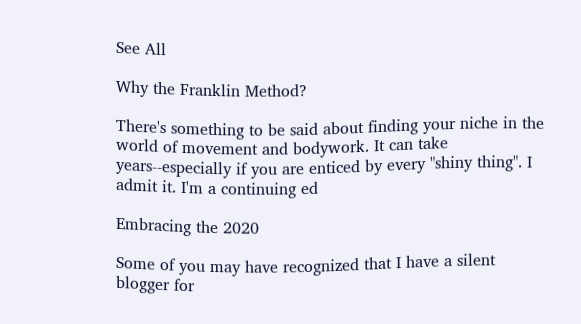See All

Why the Franklin Method?

There's something to be said about finding your niche in the world of movement and bodywork. It can take years--especially if you are enticed by every "shiny thing". I admit it. I'm a continuing ed

Embracing the 2020

Some of you may have recognized that I have a silent blogger for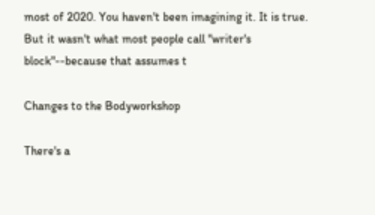most of 2020. You haven't been imagining it. It is true. But it wasn't what most people call "writer's block"--because that assumes t

Changes to the Bodyworkshop

There's a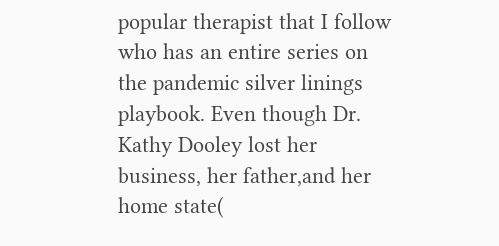popular therapist that I follow who has an entire series on the pandemic silver linings playbook. Even though Dr. Kathy Dooley lost her business, her father,and her home state(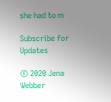she had to m

Subscribe for Updates

© 2020 Jena Webber